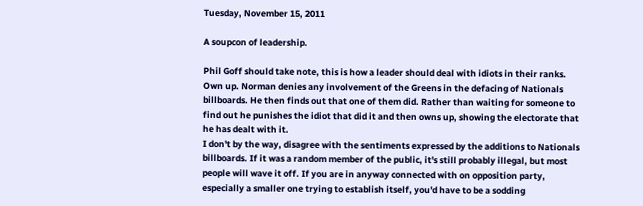Tuesday, November 15, 2011

A soupcon of leadership.

Phil Goff should take note, this is how a leader should deal with idiots in their ranks. Own up. Norman denies any involvement of the Greens in the defacing of Nationals billboards. He then finds out that one of them did. Rather than waiting for someone to find out he punishes the idiot that did it and then owns up, showing the electorate that he has dealt with it.
I don't by the way, disagree with the sentiments expressed by the additions to Nationals billboards. If it was a random member of the public, it's still probably illegal, but most people will wave it off. If you are in anyway connected with on opposition party, especially a smaller one trying to establish itself, you'd have to be a sodding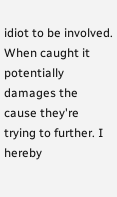idiot to be involved. When caught it potentially damages the cause they're trying to further. I hereby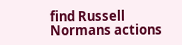find Russell Normans actions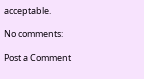acceptable.

No comments:

Post a Comment